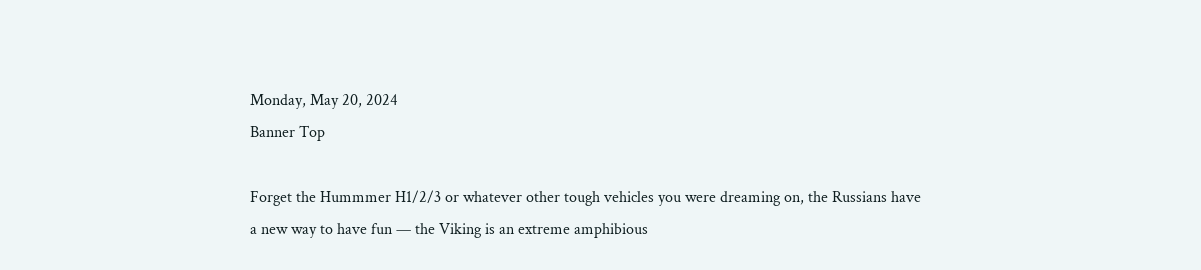Monday, May 20, 2024
Banner Top

Forget the Hummmer H1/2/3 or whatever other tough vehicles you were dreaming on, the Russians have a new way to have fun — the Viking is an extreme amphibious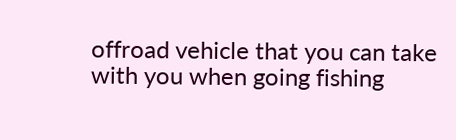offroad vehicle that you can take with you when going fishing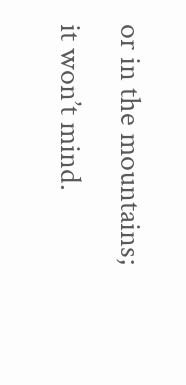or in the mountains; it won’t mind.